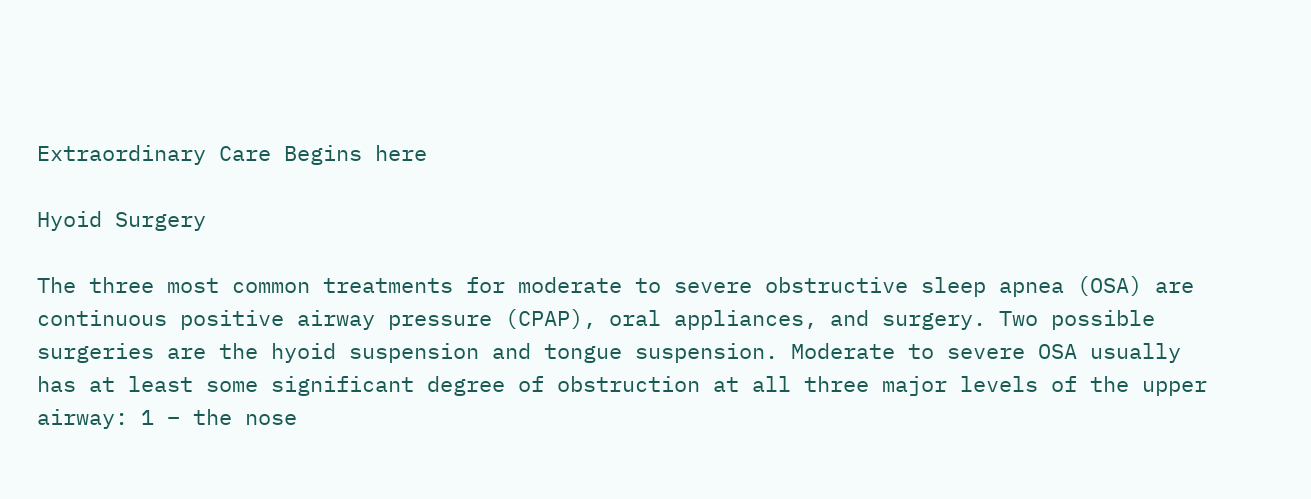Extraordinary Care Begins here

Hyoid Surgery

The three most common treatments for moderate to severe obstructive sleep apnea (OSA) are continuous positive airway pressure (CPAP), oral appliances, and surgery. Two possible surgeries are the hyoid suspension and tongue suspension. Moderate to severe OSA usually has at least some significant degree of obstruction at all three major levels of the upper airway: 1 – the nose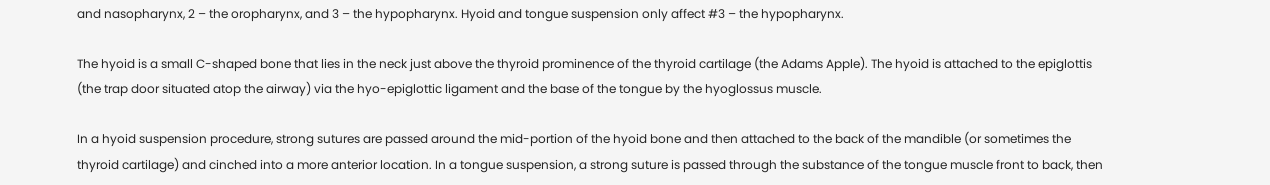and nasopharynx, 2 – the oropharynx, and 3 – the hypopharynx. Hyoid and tongue suspension only affect #3 – the hypopharynx.

The hyoid is a small C-shaped bone that lies in the neck just above the thyroid prominence of the thyroid cartilage (the Adams Apple). The hyoid is attached to the epiglottis (the trap door situated atop the airway) via the hyo-epiglottic ligament and the base of the tongue by the hyoglossus muscle.

In a hyoid suspension procedure, strong sutures are passed around the mid-portion of the hyoid bone and then attached to the back of the mandible (or sometimes the thyroid cartilage) and cinched into a more anterior location. In a tongue suspension, a strong suture is passed through the substance of the tongue muscle front to back, then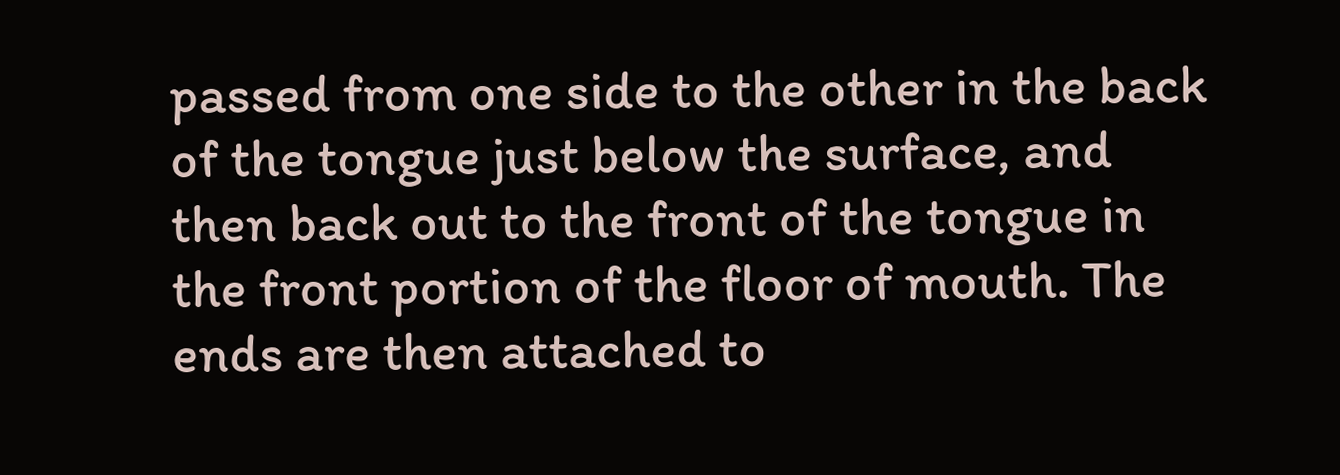passed from one side to the other in the back of the tongue just below the surface, and then back out to the front of the tongue in the front portion of the floor of mouth. The ends are then attached to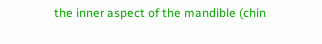the inner aspect of the mandible (chin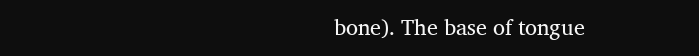bone). The base of tongue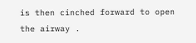is then cinched forward to open the airway .